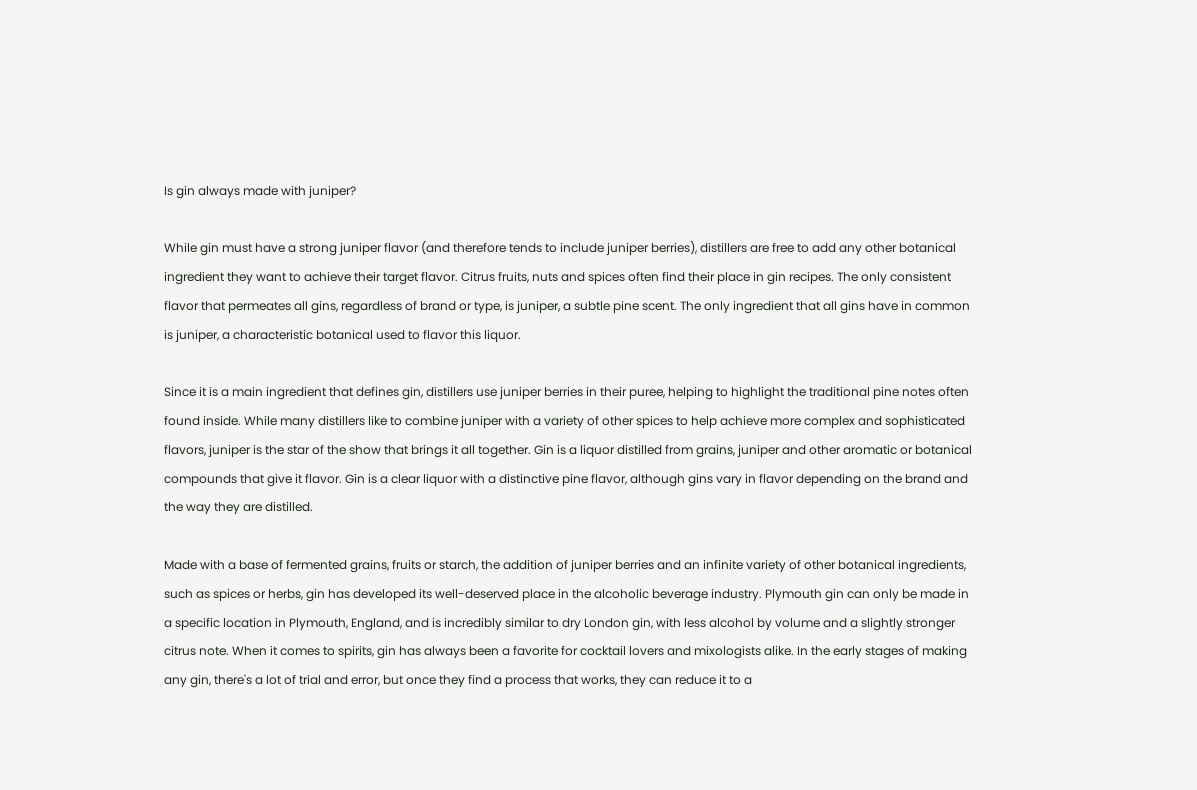Is gin always made with juniper?

While gin must have a strong juniper flavor (and therefore tends to include juniper berries), distillers are free to add any other botanical ingredient they want to achieve their target flavor. Citrus fruits, nuts and spices often find their place in gin recipes. The only consistent flavor that permeates all gins, regardless of brand or type, is juniper, a subtle pine scent. The only ingredient that all gins have in common is juniper, a characteristic botanical used to flavor this liquor.

Since it is a main ingredient that defines gin, distillers use juniper berries in their puree, helping to highlight the traditional pine notes often found inside. While many distillers like to combine juniper with a variety of other spices to help achieve more complex and sophisticated flavors, juniper is the star of the show that brings it all together. Gin is a liquor distilled from grains, juniper and other aromatic or botanical compounds that give it flavor. Gin is a clear liquor with a distinctive pine flavor, although gins vary in flavor depending on the brand and the way they are distilled.

Made with a base of fermented grains, fruits or starch, the addition of juniper berries and an infinite variety of other botanical ingredients, such as spices or herbs, gin has developed its well-deserved place in the alcoholic beverage industry. Plymouth gin can only be made in a specific location in Plymouth, England, and is incredibly similar to dry London gin, with less alcohol by volume and a slightly stronger citrus note. When it comes to spirits, gin has always been a favorite for cocktail lovers and mixologists alike. In the early stages of making any gin, there's a lot of trial and error, but once they find a process that works, they can reduce it to a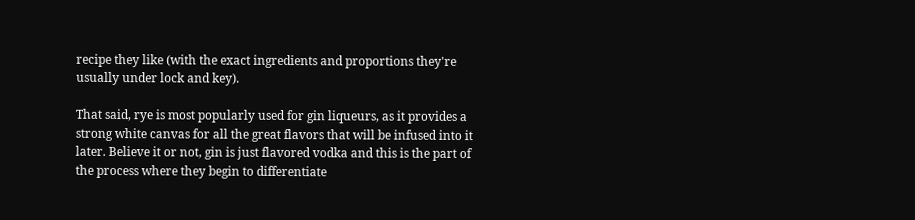recipe they like (with the exact ingredients and proportions they're usually under lock and key).

That said, rye is most popularly used for gin liqueurs, as it provides a strong white canvas for all the great flavors that will be infused into it later. Believe it or not, gin is just flavored vodka and this is the part of the process where they begin to differentiate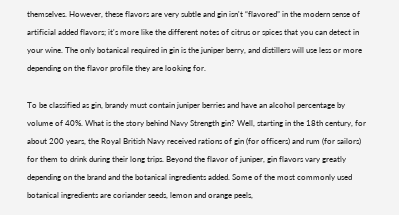themselves. However, these flavors are very subtle and gin isn't “flavored” in the modern sense of artificial added flavors; it's more like the different notes of citrus or spices that you can detect in your wine. The only botanical required in gin is the juniper berry, and distillers will use less or more depending on the flavor profile they are looking for.

To be classified as gin, brandy must contain juniper berries and have an alcohol percentage by volume of 40%. What is the story behind Navy Strength gin? Well, starting in the 18th century, for about 200 years, the Royal British Navy received rations of gin (for officers) and rum (for sailors) for them to drink during their long trips. Beyond the flavor of juniper, gin flavors vary greatly depending on the brand and the botanical ingredients added. Some of the most commonly used botanical ingredients are coriander seeds, lemon and orange peels,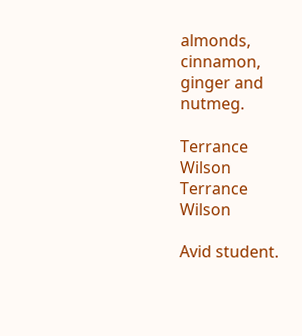almonds, cinnamon, ginger and nutmeg.

Terrance Wilson
Terrance Wilson

Avid student.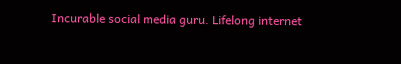Incurable social media guru. Lifelong internet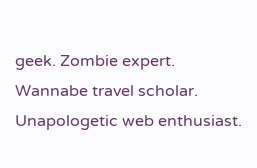geek. Zombie expert. Wannabe travel scholar. Unapologetic web enthusiast.